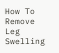How To Remove Leg Swelling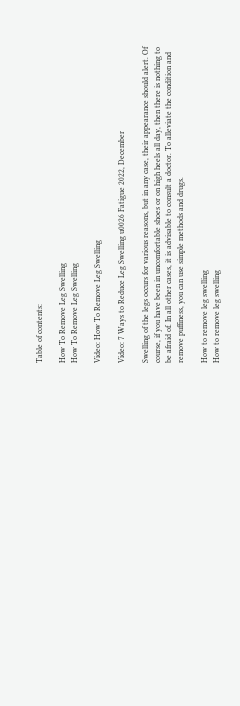Table of contents:

How To Remove Leg Swelling
How To Remove Leg Swelling

Video: How To Remove Leg Swelling

Video: 7 Ways to Reduce Leg Swelling u0026 Fatigue 2022, December

Swelling of the legs occurs for various reasons, but in any case, their appearance should alert. Of course, if you have been in uncomfortable shoes or on high heels all day, then there is nothing to be afraid of. In all other cases, it is advisable to consult a doctor. To alleviate the condition and remove puffiness, you can use simple methods and drugs.

How to remove leg swelling
How to remove leg swelling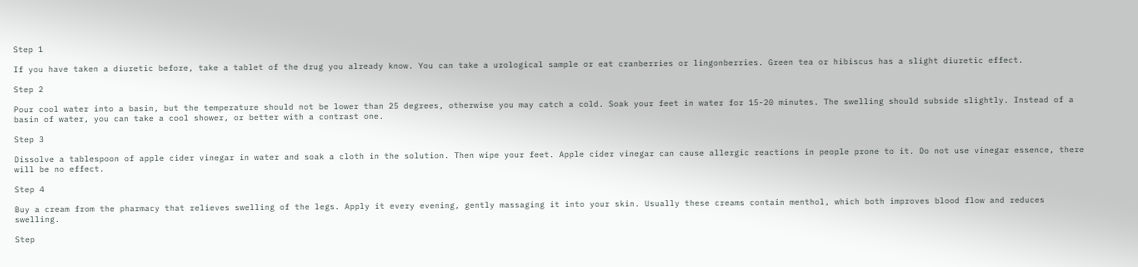Step 1

If you have taken a diuretic before, take a tablet of the drug you already know. You can take a urological sample or eat cranberries or lingonberries. Green tea or hibiscus has a slight diuretic effect.

Step 2

Pour cool water into a basin, but the temperature should not be lower than 25 degrees, otherwise you may catch a cold. Soak your feet in water for 15-20 minutes. The swelling should subside slightly. Instead of a basin of water, you can take a cool shower, or better with a contrast one.

Step 3

Dissolve a tablespoon of apple cider vinegar in water and soak a cloth in the solution. Then wipe your feet. Apple cider vinegar can cause allergic reactions in people prone to it. Do not use vinegar essence, there will be no effect.

Step 4

Buy a cream from the pharmacy that relieves swelling of the legs. Apply it every evening, gently massaging it into your skin. Usually these creams contain menthol, which both improves blood flow and reduces swelling.

Step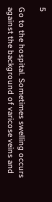5

Go to the hospital. Sometimes swelling occurs against the background of varicose veins and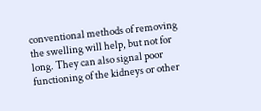conventional methods of removing the swelling will help, but not for long. They can also signal poor functioning of the kidneys or other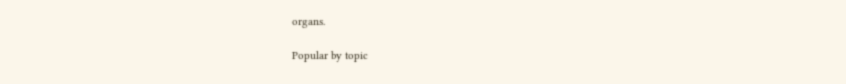organs.

Popular by topic